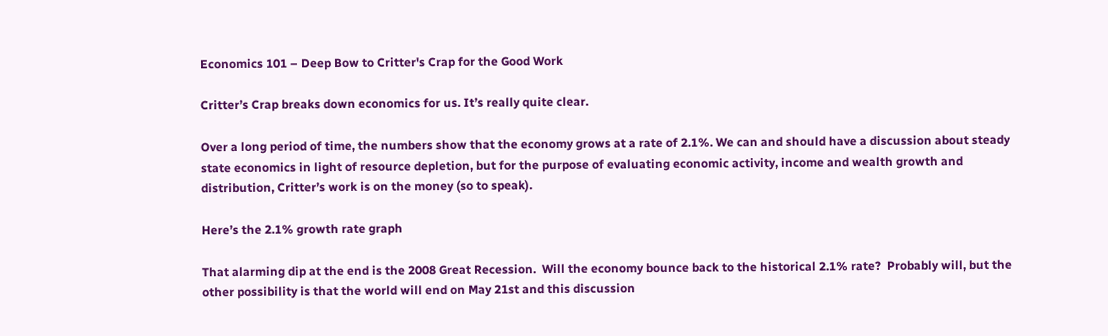Economics 101 – Deep Bow to Critter's Crap for the Good Work

Critter’s Crap breaks down economics for us. It’s really quite clear.

Over a long period of time, the numbers show that the economy grows at a rate of 2.1%. We can and should have a discussion about steady state economics in light of resource depletion, but for the purpose of evaluating economic activity, income and wealth growth and distribution, Critter’s work is on the money (so to speak).

Here’s the 2.1% growth rate graph

That alarming dip at the end is the 2008 Great Recession.  Will the economy bounce back to the historical 2.1% rate?  Probably will, but the other possibility is that the world will end on May 21st and this discussion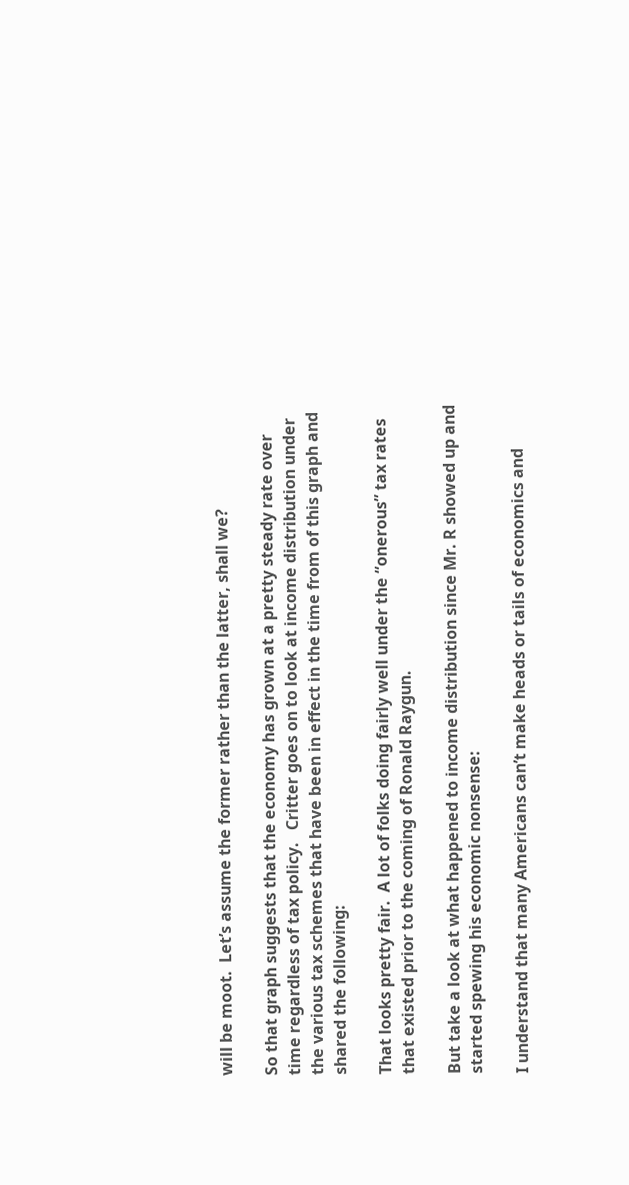will be moot.  Let’s assume the former rather than the latter, shall we?

So that graph suggests that the economy has grown at a pretty steady rate over time regardless of tax policy.   Critter goes on to look at income distribution under the various tax schemes that have been in effect in the time from of this graph and shared the following:

That looks pretty fair.  A lot of folks doing fairly well under the “onerous” tax rates that existed prior to the coming of Ronald Raygun.

But take a look at what happened to income distribution since Mr. R showed up and started spewing his economic nonsense:

I understand that many Americans can’t make heads or tails of economics and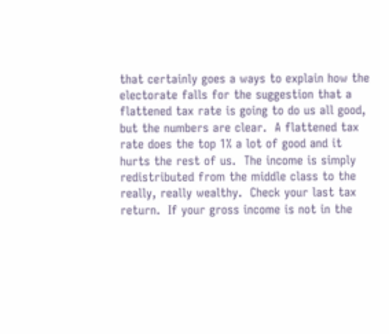that certainly goes a ways to explain how the electorate falls for the suggestion that a flattened tax rate is going to do us all good, but the numbers are clear.  A flattened tax rate does the top 1% a lot of good and it hurts the rest of us.  The income is simply redistributed from the middle class to the really, really wealthy.  Check your last tax return.  If your gross income is not in the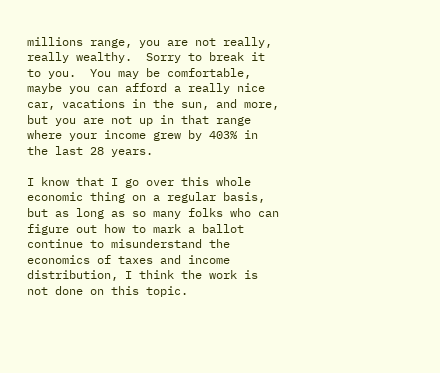millions range, you are not really, really wealthy.  Sorry to break it to you.  You may be comfortable, maybe you can afford a really nice car, vacations in the sun, and more, but you are not up in that range where your income grew by 403% in the last 28 years.

I know that I go over this whole economic thing on a regular basis, but as long as so many folks who can figure out how to mark a ballot continue to misunderstand the economics of taxes and income distribution, I think the work is not done on this topic.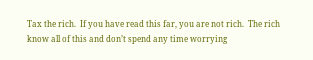Tax the rich.  If you have read this far, you are not rich.  The rich know all of this and don’t spend any time worrying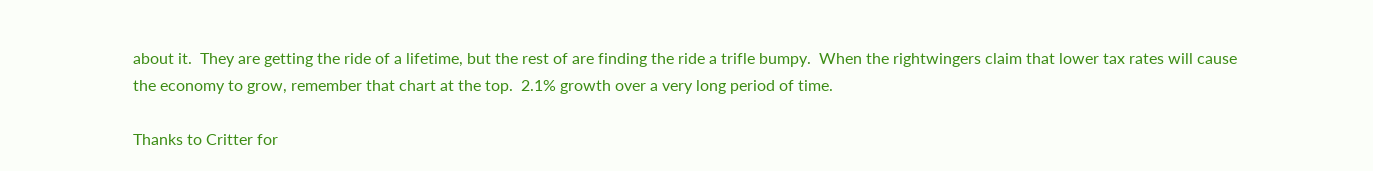about it.  They are getting the ride of a lifetime, but the rest of are finding the ride a trifle bumpy.  When the rightwingers claim that lower tax rates will cause the economy to grow, remember that chart at the top.  2.1% growth over a very long period of time.

Thanks to Critter for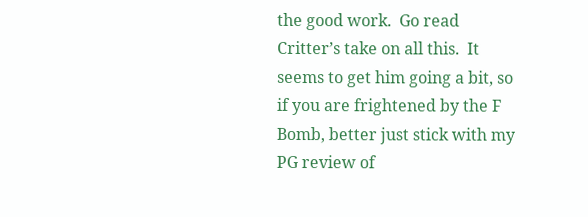the good work.  Go read Critter’s take on all this.  It seems to get him going a bit, so if you are frightened by the F Bomb, better just stick with my PG review of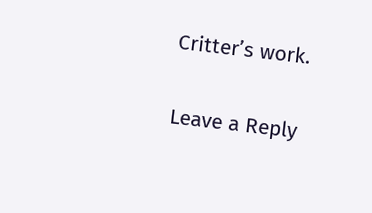Critter’s work.

Leave a Reply